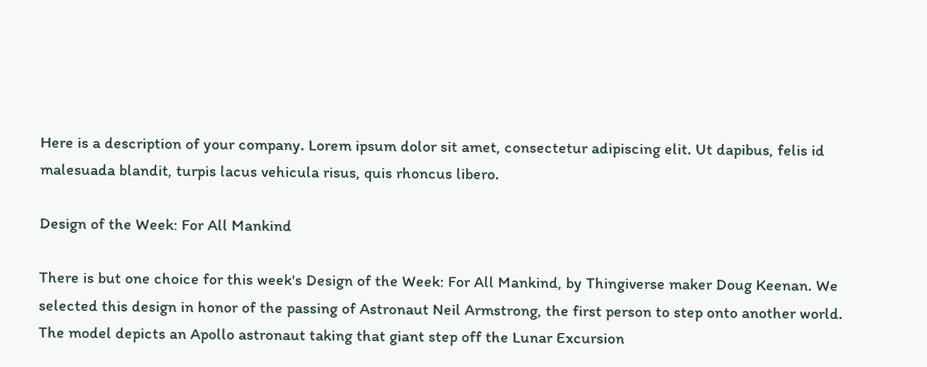Here is a description of your company. Lorem ipsum dolor sit amet, consectetur adipiscing elit. Ut dapibus, felis id malesuada blandit, turpis lacus vehicula risus, quis rhoncus libero.

Design of the Week: For All Mankind

There is but one choice for this week's Design of the Week: For All Mankind, by Thingiverse maker Doug Keenan. We selected this design in honor of the passing of Astronaut Neil Armstrong, the first person to step onto another world.
The model depicts an Apollo astronaut taking that giant step off the Lunar Excursion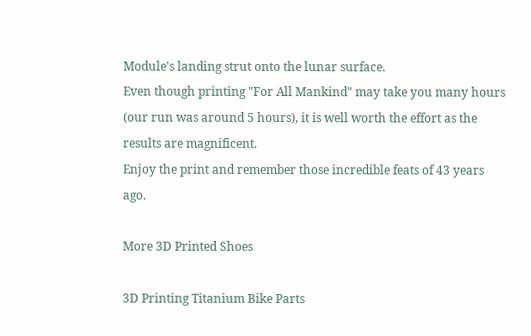Module's landing strut onto the lunar surface.
Even though printing "For All Mankind" may take you many hours (our run was around 5 hours), it is well worth the effort as the results are magnificent.
Enjoy the print and remember those incredible feats of 43 years ago.

More 3D Printed Shoes

3D Printing Titanium Bike Parts